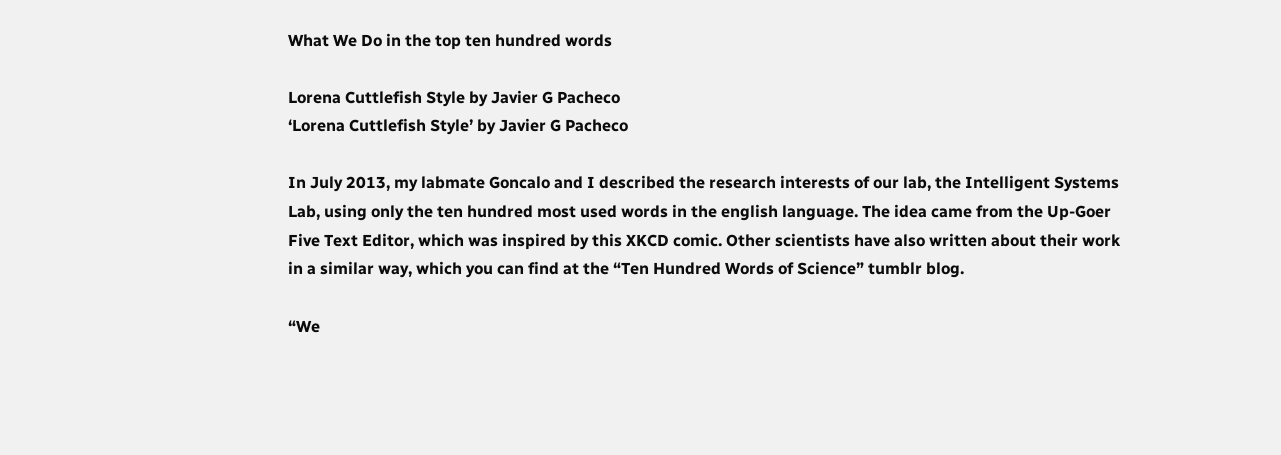What We Do in the top ten hundred words

Lorena Cuttlefish Style by Javier G Pacheco
‘Lorena Cuttlefish Style’ by Javier G Pacheco

In July 2013, my labmate Goncalo and I described the research interests of our lab, the Intelligent Systems Lab, using only the ten hundred most used words in the english language. The idea came from the Up-Goer Five Text Editor, which was inspired by this XKCD comic. Other scientists have also written about their work in a similar way, which you can find at the “Ten Hundred Words of Science” tumblr blog.

“We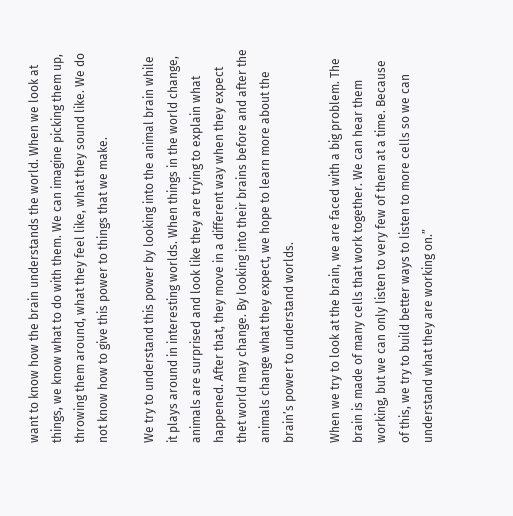want to know how the brain understands the world. When we look at things, we know what to do with them. We can imagine picking them up, throwing them around, what they feel like, what they sound like. We do not know how to give this power to things that we make.

We try to understand this power by looking into the animal brain while it plays around in interesting worlds. When things in the world change, animals are surprised and look like they are trying to explain what happened. After that, they move in a different way when they expect thet world may change. By looking into their brains before and after the animals change what they expect, we hope to learn more about the brain’s power to understand worlds.

When we try to look at the brain, we are faced with a big problem. The brain is made of many cells that work together. We can hear them working, but we can only listen to very few of them at a time. Because of this, we try to build better ways to listen to more cells so we can understand what they are working on.”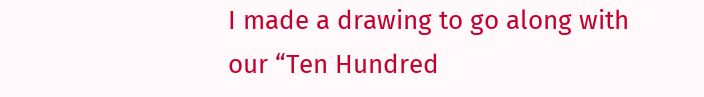I made a drawing to go along with our “Ten Hundred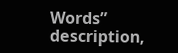Words” description,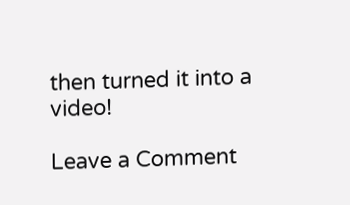then turned it into a video!

Leave a Comment